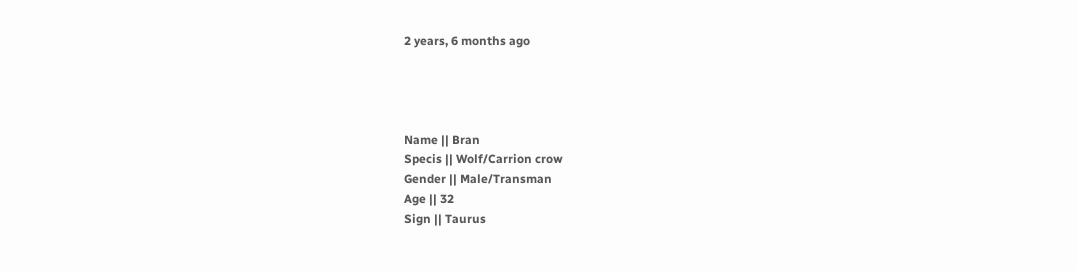2 years, 6 months ago




Name || Bran
Specis || Wolf/Carrion crow
Gender || Male/Transman
Age || 32
Sign || Taurus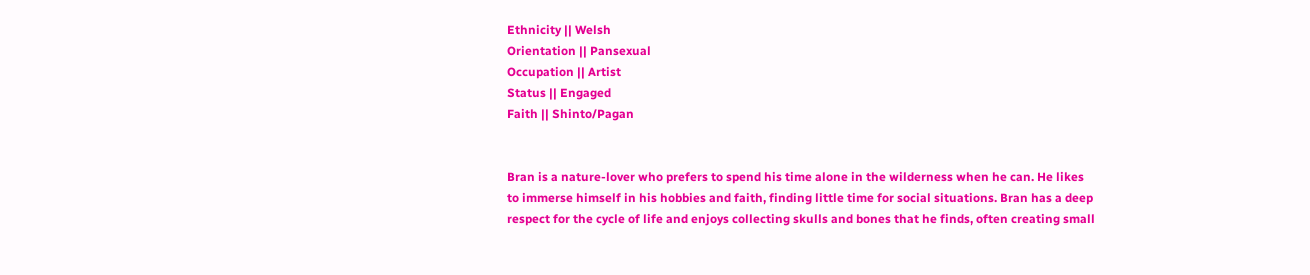Ethnicity || Welsh
Orientation || Pansexual
Occupation || Artist
Status || Engaged
Faith || Shinto/Pagan


Bran is a nature-lover who prefers to spend his time alone in the wilderness when he can. He likes to immerse himself in his hobbies and faith, finding little time for social situations. Bran has a deep respect for the cycle of life and enjoys collecting skulls and bones that he finds, often creating small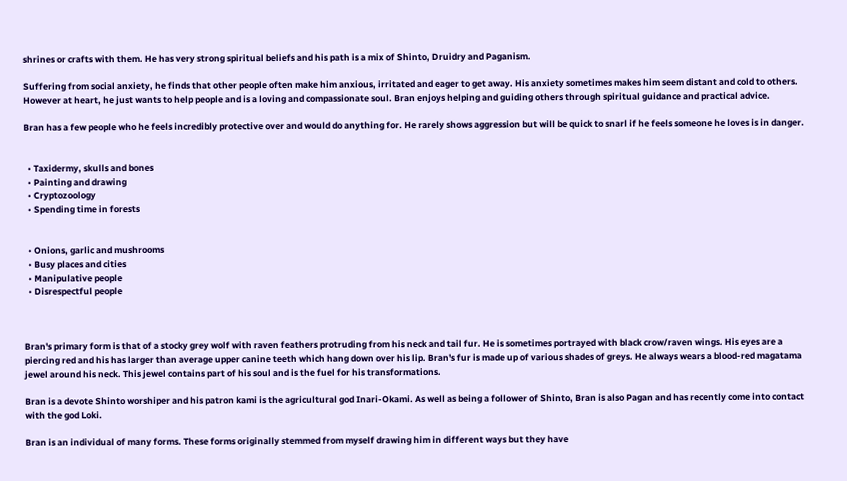shrines or crafts with them. He has very strong spiritual beliefs and his path is a mix of Shinto, Druidry and Paganism.

Suffering from social anxiety, he finds that other people often make him anxious, irritated and eager to get away. His anxiety sometimes makes him seem distant and cold to others. However at heart, he just wants to help people and is a loving and compassionate soul. Bran enjoys helping and guiding others through spiritual guidance and practical advice.

Bran has a few people who he feels incredibly protective over and would do anything for. He rarely shows aggression but will be quick to snarl if he feels someone he loves is in danger.


  • Taxidermy, skulls and bones
  • Painting and drawing
  • Cryptozoology
  • Spending time in forests


  • Onions, garlic and mushrooms
  • Busy places and cities
  • Manipulative people
  • Disrespectful people



Bran's primary form is that of a stocky grey wolf with raven feathers protruding from his neck and tail fur. He is sometimes portrayed with black crow/raven wings. His eyes are a piercing red and his has larger than average upper canine teeth which hang down over his lip. Bran's fur is made up of various shades of greys. He always wears a blood-red magatama jewel around his neck. This jewel contains part of his soul and is the fuel for his transformations.

Bran is a devote Shinto worshiper and his patron kami is the agricultural god Inari-Okami. As well as being a follower of Shinto, Bran is also Pagan and has recently come into contact with the god Loki.

Bran is an individual of many forms. These forms originally stemmed from myself drawing him in different ways but they have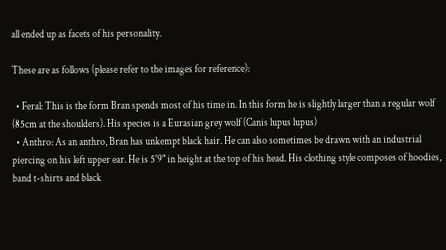all ended up as facets of his personality.

These are as follows (please refer to the images for reference):

  • Feral: This is the form Bran spends most of his time in. In this form he is slightly larger than a regular wolf (85cm at the shoulders). His species is a Eurasian grey wolf (Canis lupus lupus)
  • Anthro: As an anthro, Bran has unkempt black hair. He can also sometimes be drawn with an industrial piercing on his left upper ear. He is 5'9" in height at the top of his head. His clothing style composes of hoodies, band t-shirts and black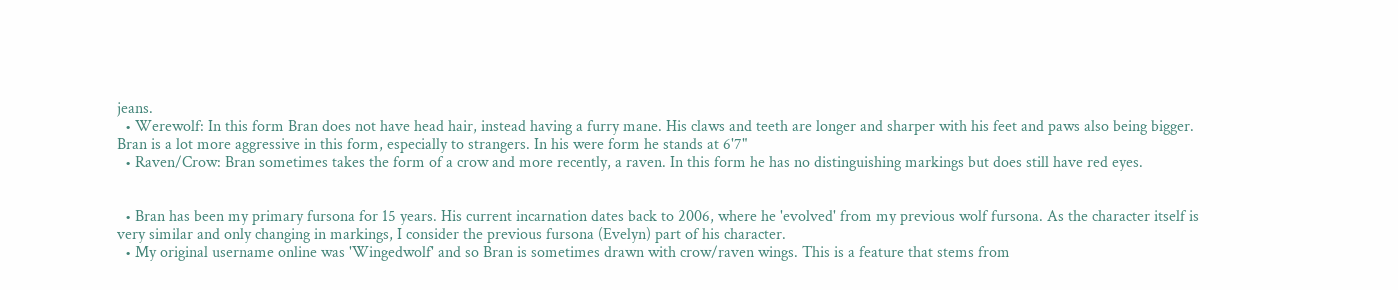jeans.
  • Werewolf: In this form Bran does not have head hair, instead having a furry mane. His claws and teeth are longer and sharper with his feet and paws also being bigger. Bran is a lot more aggressive in this form, especially to strangers. In his were form he stands at 6'7"
  • Raven/Crow: Bran sometimes takes the form of a crow and more recently, a raven. In this form he has no distinguishing markings but does still have red eyes.


  • Bran has been my primary fursona for 15 years. His current incarnation dates back to 2006, where he 'evolved' from my previous wolf fursona. As the character itself is very similar and only changing in markings, I consider the previous fursona (Evelyn) part of his character.
  • My original username online was 'Wingedwolf' and so Bran is sometimes drawn with crow/raven wings. This is a feature that stems from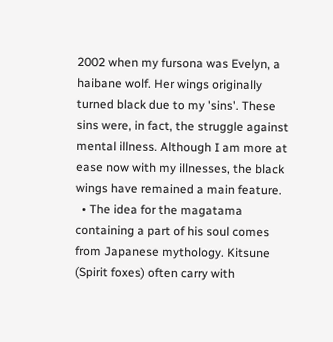2002 when my fursona was Evelyn, a haibane wolf. Her wings originally turned black due to my 'sins'. These sins were, in fact, the struggle against mental illness. Although I am more at ease now with my illnesses, the black wings have remained a main feature.
  • The idea for the magatama containing a part of his soul comes from Japanese mythology. Kitsune (Spirit foxes) often carry with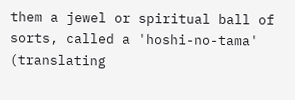them a jewel or spiritual ball of sorts, called a 'hoshi-no-tama' (translating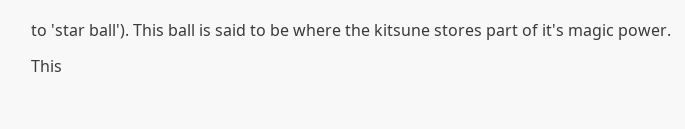to 'star ball'). This ball is said to be where the kitsune stores part of it's magic power.

This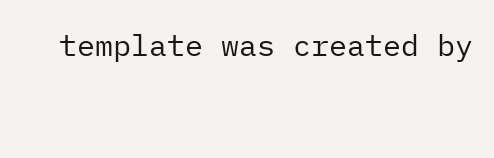template was created by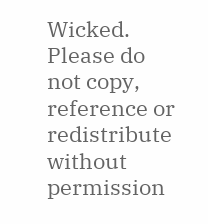Wicked. Please do not copy, reference or redistribute without permission